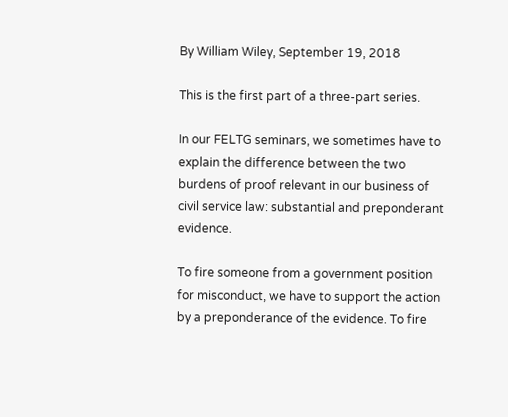By William Wiley, September 19, 2018

This is the first part of a three-part series.

In our FELTG seminars, we sometimes have to explain the difference between the two burdens of proof relevant in our business of civil service law: substantial and preponderant evidence.

To fire someone from a government position for misconduct, we have to support the action by a preponderance of the evidence. To fire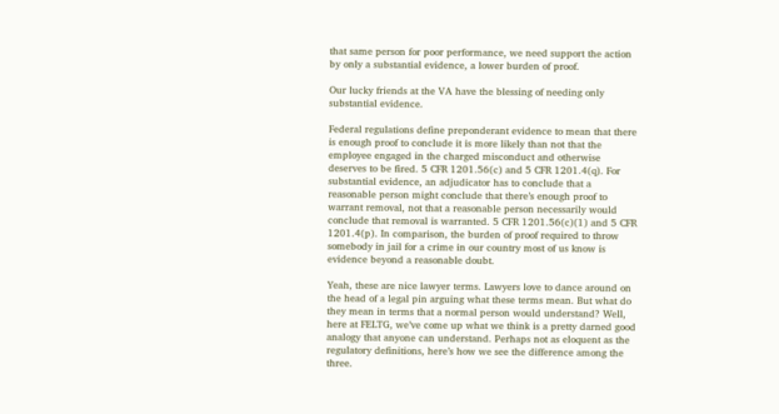that same person for poor performance, we need support the action by only a substantial evidence, a lower burden of proof.

Our lucky friends at the VA have the blessing of needing only substantial evidence.

Federal regulations define preponderant evidence to mean that there is enough proof to conclude it is more likely than not that the employee engaged in the charged misconduct and otherwise deserves to be fired. 5 CFR 1201.56(c) and 5 CFR 1201.4(q). For substantial evidence, an adjudicator has to conclude that a reasonable person might conclude that there’s enough proof to warrant removal, not that a reasonable person necessarily would conclude that removal is warranted. 5 CFR 1201.56(c)(1) and 5 CFR 1201.4(p). In comparison, the burden of proof required to throw somebody in jail for a crime in our country most of us know is evidence beyond a reasonable doubt.

Yeah, these are nice lawyer terms. Lawyers love to dance around on the head of a legal pin arguing what these terms mean. But what do they mean in terms that a normal person would understand? Well, here at FELTG, we’ve come up what we think is a pretty darned good analogy that anyone can understand. Perhaps not as eloquent as the regulatory definitions, here’s how we see the difference among the three.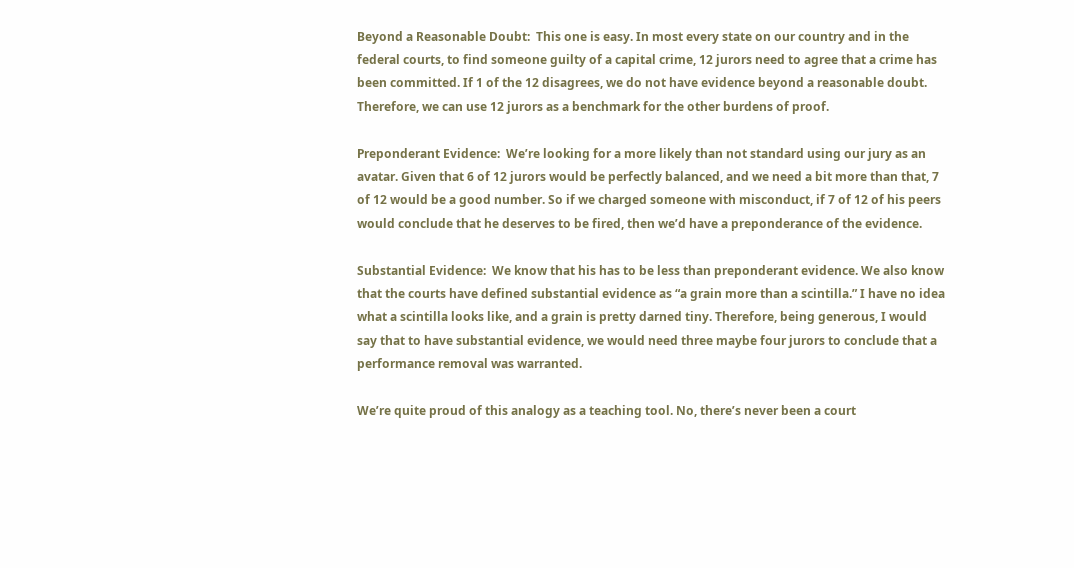Beyond a Reasonable Doubt:  This one is easy. In most every state on our country and in the federal courts, to find someone guilty of a capital crime, 12 jurors need to agree that a crime has been committed. If 1 of the 12 disagrees, we do not have evidence beyond a reasonable doubt. Therefore, we can use 12 jurors as a benchmark for the other burdens of proof.

Preponderant Evidence:  We’re looking for a more likely than not standard using our jury as an avatar. Given that 6 of 12 jurors would be perfectly balanced, and we need a bit more than that, 7 of 12 would be a good number. So if we charged someone with misconduct, if 7 of 12 of his peers would conclude that he deserves to be fired, then we’d have a preponderance of the evidence.

Substantial Evidence:  We know that his has to be less than preponderant evidence. We also know that the courts have defined substantial evidence as “a grain more than a scintilla.” I have no idea what a scintilla looks like, and a grain is pretty darned tiny. Therefore, being generous, I would say that to have substantial evidence, we would need three maybe four jurors to conclude that a performance removal was warranted.

We’re quite proud of this analogy as a teaching tool. No, there’s never been a court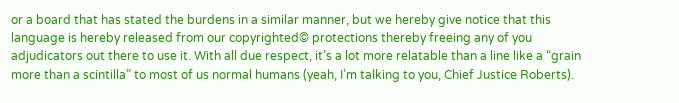or a board that has stated the burdens in a similar manner, but we hereby give notice that this language is hereby released from our copyrighted© protections thereby freeing any of you adjudicators out there to use it. With all due respect, it’s a lot more relatable than a line like a “grain more than a scintilla” to most of us normal humans (yeah, I’m talking to you, Chief Justice Roberts).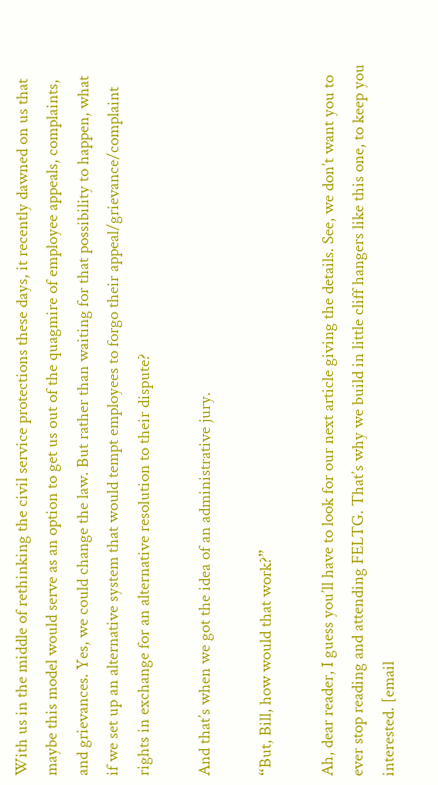With us in the middle of rethinking the civil service protections these days, it recently dawned on us that maybe this model would serve as an option to get us out of the quagmire of employee appeals, complaints, and grievances. Yes, we could change the law. But rather than waiting for that possibility to happen, what if we set up an alternative system that would tempt employees to forgo their appeal/grievance/complaint rights in exchange for an alternative resolution to their dispute?

And that’s when we got the idea of an administrative jury.

“But, Bill, how would that work?”

Ah, dear reader, I guess you’ll have to look for our next article giving the details. See, we don’t want you to ever stop reading and attending FELTG. That’s why we build in little cliff hangers like this one, to keep you interested. [email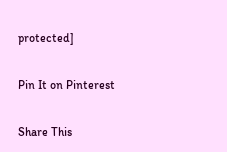protected]

Pin It on Pinterest

Share This